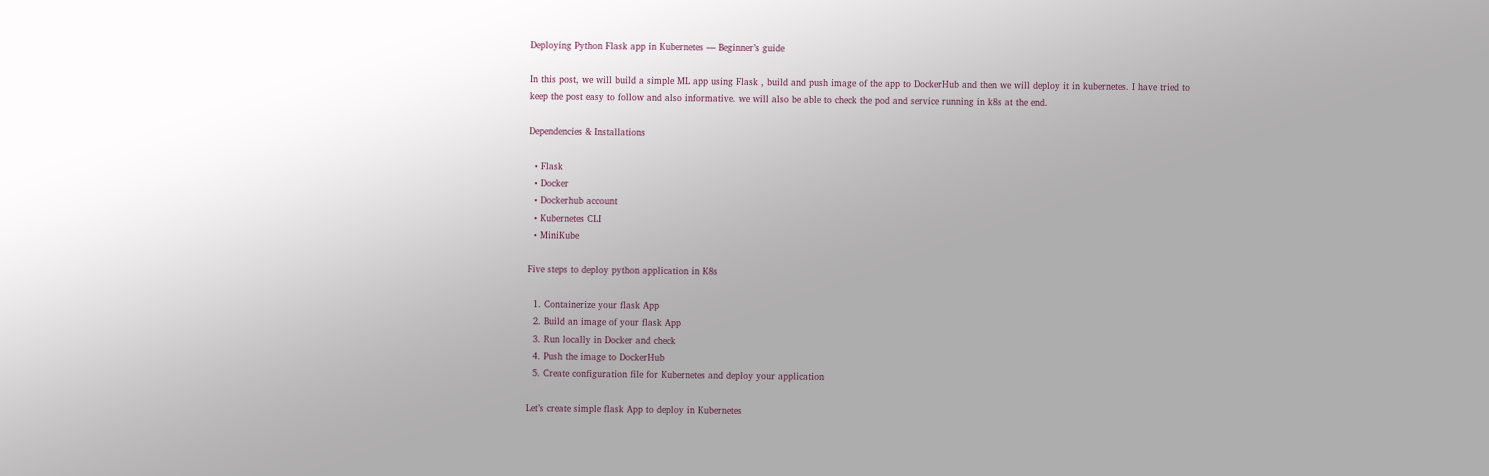Deploying Python Flask app in Kubernetes — Beginner’s guide

In this post, we will build a simple ML app using Flask , build and push image of the app to DockerHub and then we will deploy it in kubernetes. I have tried to keep the post easy to follow and also informative. we will also be able to check the pod and service running in k8s at the end.

Dependencies & Installations

  • Flask
  • Docker
  • Dockerhub account
  • Kubernetes CLI
  • MiniKube

Five steps to deploy python application in K8s

  1. Containerize your flask App
  2. Build an image of your flask App
  3. Run locally in Docker and check
  4. Push the image to DockerHub
  5. Create configuration file for Kubernetes and deploy your application

Let’s create simple flask App to deploy in Kubernetes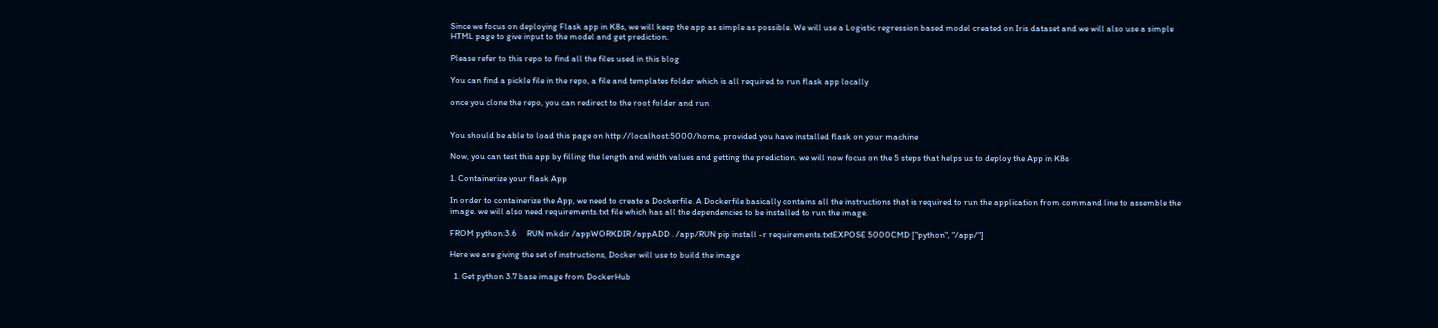Since we focus on deploying Flask app in K8s, we will keep the app as simple as possible. We will use a Logistic regression based model created on Iris dataset and we will also use a simple HTML page to give input to the model and get prediction.

Please refer to this repo to find all the files used in this blog

You can find a pickle file in the repo, a file and templates folder which is all required to run flask app locally

once you clone the repo, you can redirect to the root folder and run


You should be able to load this page on http://localhost:5000/home, provided you have installed flask on your machine

Now, you can test this app by filling the length and width values and getting the prediction. we will now focus on the 5 steps that helps us to deploy the App in K8s

1. Containerize your flask App

In order to containerize the App, we need to create a Dockerfile. A Dockerfile basically contains all the instructions that is required to run the application from command line to assemble the image. we will also need requirements.txt file which has all the dependencies to be installed to run the image.

FROM python:3.6     RUN mkdir /appWORKDIR /appADD . /app/RUN pip install -r requirements.txtEXPOSE 5000CMD ["python", "/app/"]

Here we are giving the set of instructions, Docker will use to build the image

  1. Get python 3.7 base image from DockerHub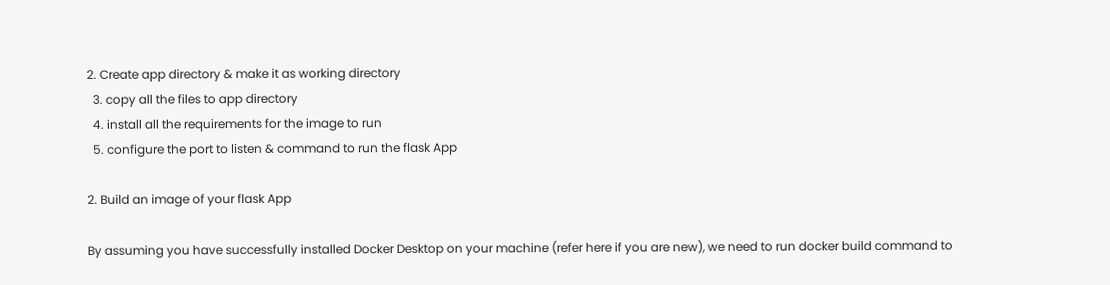2. Create app directory & make it as working directory
  3. copy all the files to app directory
  4. install all the requirements for the image to run
  5. configure the port to listen & command to run the flask App

2. Build an image of your flask App

By assuming you have successfully installed Docker Desktop on your machine (refer here if you are new), we need to run docker build command to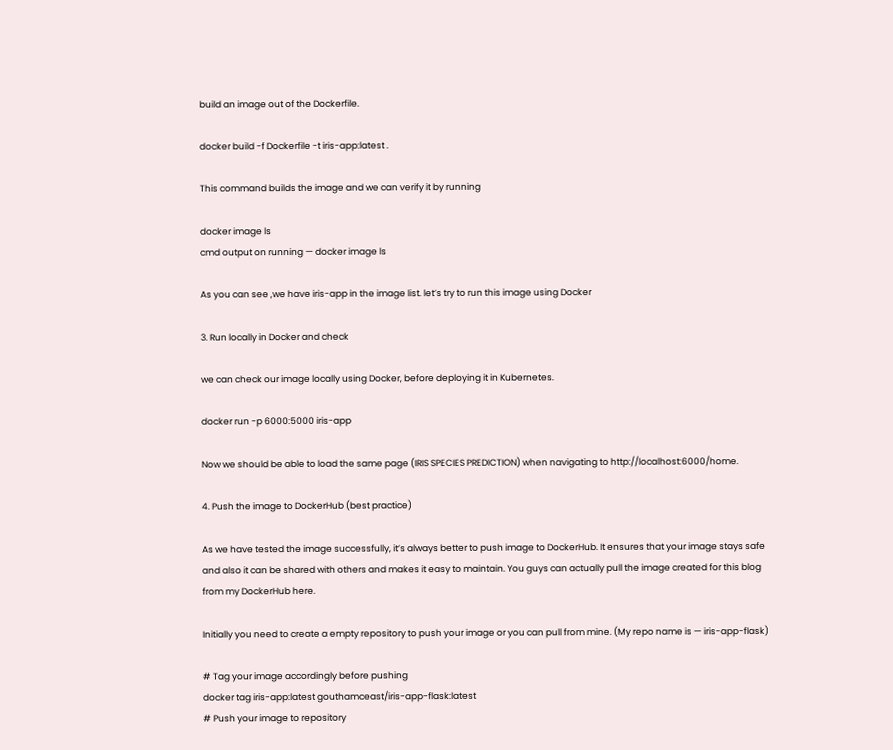build an image out of the Dockerfile.

docker build -f Dockerfile -t iris-app:latest .

This command builds the image and we can verify it by running

docker image ls
cmd output on running — docker image ls

As you can see ,we have iris-app in the image list. let’s try to run this image using Docker

3. Run locally in Docker and check

we can check our image locally using Docker, before deploying it in Kubernetes.

docker run -p 6000:5000 iris-app

Now we should be able to load the same page (IRIS SPECIES PREDICTION) when navigating to http://localhost:6000/home.

4. Push the image to DockerHub (best practice)

As we have tested the image successfully, it’s always better to push image to DockerHub. It ensures that your image stays safe and also it can be shared with others and makes it easy to maintain. You guys can actually pull the image created for this blog from my DockerHub here.

Initially you need to create a empty repository to push your image or you can pull from mine. (My repo name is — iris-app-flask)

# Tag your image accordingly before pushing
docker tag iris-app:latest gouthamceast/iris-app-flask:latest
# Push your image to repository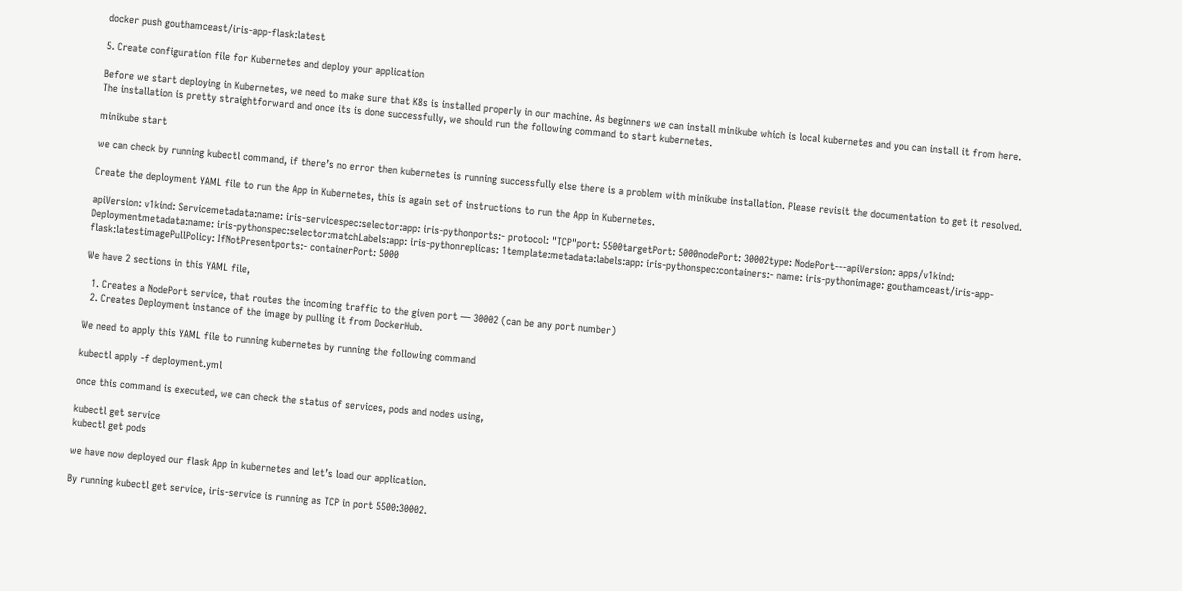docker push gouthamceast/iris-app-flask:latest

5. Create configuration file for Kubernetes and deploy your application

Before we start deploying in Kubernetes, we need to make sure that K8s is installed properly in our machine. As beginners we can install minikube which is local kubernetes and you can install it from here. The installation is pretty straightforward and once its is done successfully, we should run the following command to start kubernetes.

minikube start

we can check by running kubectl command, if there’s no error then kubernetes is running successfully else there is a problem with minikube installation. Please revisit the documentation to get it resolved.

Create the deployment YAML file to run the App in Kubernetes, this is again set of instructions to run the App in Kubernetes.

apiVersion: v1kind: Servicemetadata:name: iris-servicespec:selector:app: iris-pythonports:- protocol: "TCP"port: 5500targetPort: 5000nodePort: 30002type: NodePort---apiVersion: apps/v1kind: Deploymentmetadata:name: iris-pythonspec:selector:matchLabels:app: iris-pythonreplicas: 1template:metadata:labels:app: iris-pythonspec:containers:- name: iris-pythonimage: gouthamceast/iris-app-flask:latestimagePullPolicy: IfNotPresentports:- containerPort: 5000

We have 2 sections in this YAML file,

  1. Creates a NodePort service, that routes the incoming traffic to the given port — 30002 (can be any port number)
  2. Creates Deployment instance of the image by pulling it from DockerHub.

We need to apply this YAML file to running kubernetes by running the following command

kubectl apply -f deployment.yml

once this command is executed, we can check the status of services, pods and nodes using,

kubectl get service
kubectl get pods

we have now deployed our flask App in kubernetes and let’s load our application.

By running kubectl get service, iris-service is running as TCP in port 5500:30002.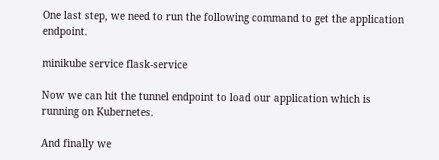One last step, we need to run the following command to get the application endpoint.

minikube service flask-service

Now we can hit the tunnel endpoint to load our application which is running on Kubernetes.

And finally we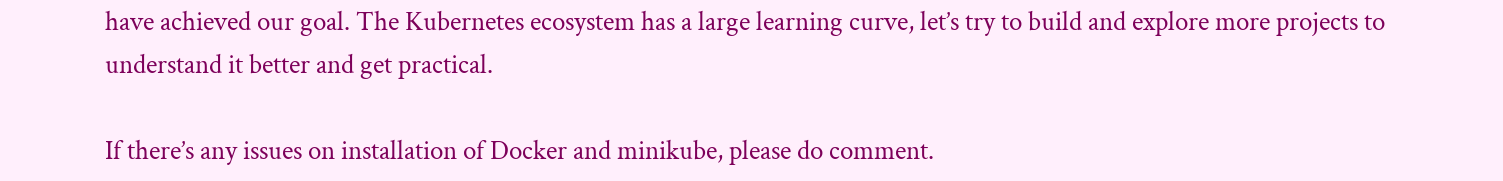have achieved our goal. The Kubernetes ecosystem has a large learning curve, let’s try to build and explore more projects to understand it better and get practical.

If there’s any issues on installation of Docker and minikube, please do comment.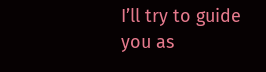I’ll try to guide you as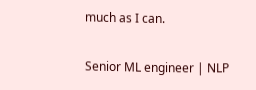much as I can.

Senior ML engineer | NLP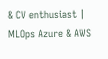& CV enthusiast | MLOps Azure & AWS